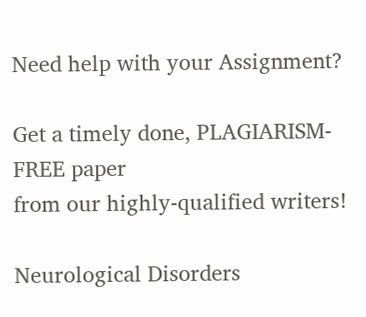Need help with your Assignment?

Get a timely done, PLAGIARISM-FREE paper
from our highly-qualified writers!

Neurological Disorders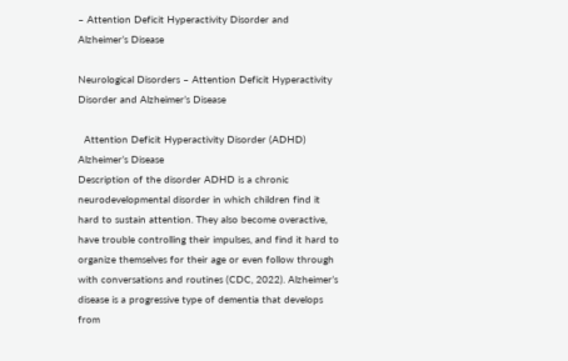– Attention Deficit Hyperactivity Disorder and Alzheimer’s Disease

Neurological Disorders – Attention Deficit Hyperactivity Disorder and Alzheimer’s Disease

  Attention Deficit Hyperactivity Disorder (ADHD) Alzheimer’s Disease
Description of the disorder ADHD is a chronic neurodevelopmental disorder in which children find it hard to sustain attention. They also become overactive, have trouble controlling their impulses, and find it hard to organize themselves for their age or even follow through with conversations and routines (CDC, 2022). Alzheimer’s disease is a progressive type of dementia that develops from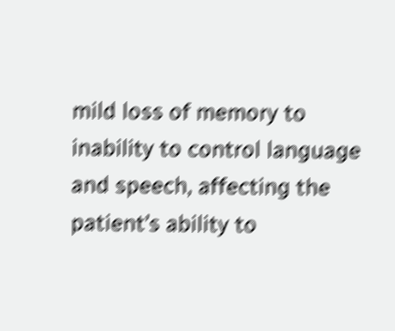mild loss of memory to inability to control language and speech, affecting the patient’s ability to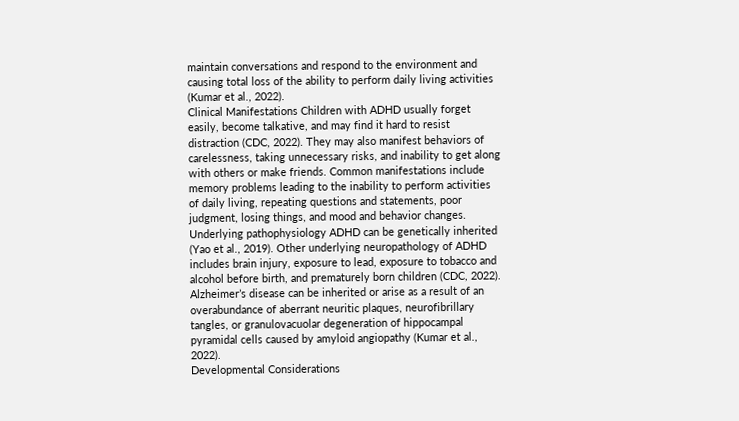maintain conversations and respond to the environment and causing total loss of the ability to perform daily living activities (Kumar et al., 2022).
Clinical Manifestations Children with ADHD usually forget easily, become talkative, and may find it hard to resist distraction (CDC, 2022). They may also manifest behaviors of carelessness, taking unnecessary risks, and inability to get along with others or make friends. Common manifestations include memory problems leading to the inability to perform activities of daily living, repeating questions and statements, poor judgment, losing things, and mood and behavior changes.
Underlying pathophysiology ADHD can be genetically inherited (Yao et al., 2019). Other underlying neuropathology of ADHD includes brain injury, exposure to lead, exposure to tobacco and alcohol before birth, and prematurely born children (CDC, 2022). Alzheimer’s disease can be inherited or arise as a result of an overabundance of aberrant neuritic plaques, neurofibrillary tangles, or granulovacuolar degeneration of hippocampal pyramidal cells caused by amyloid angiopathy (Kumar et al., 2022).
Developmental Considerations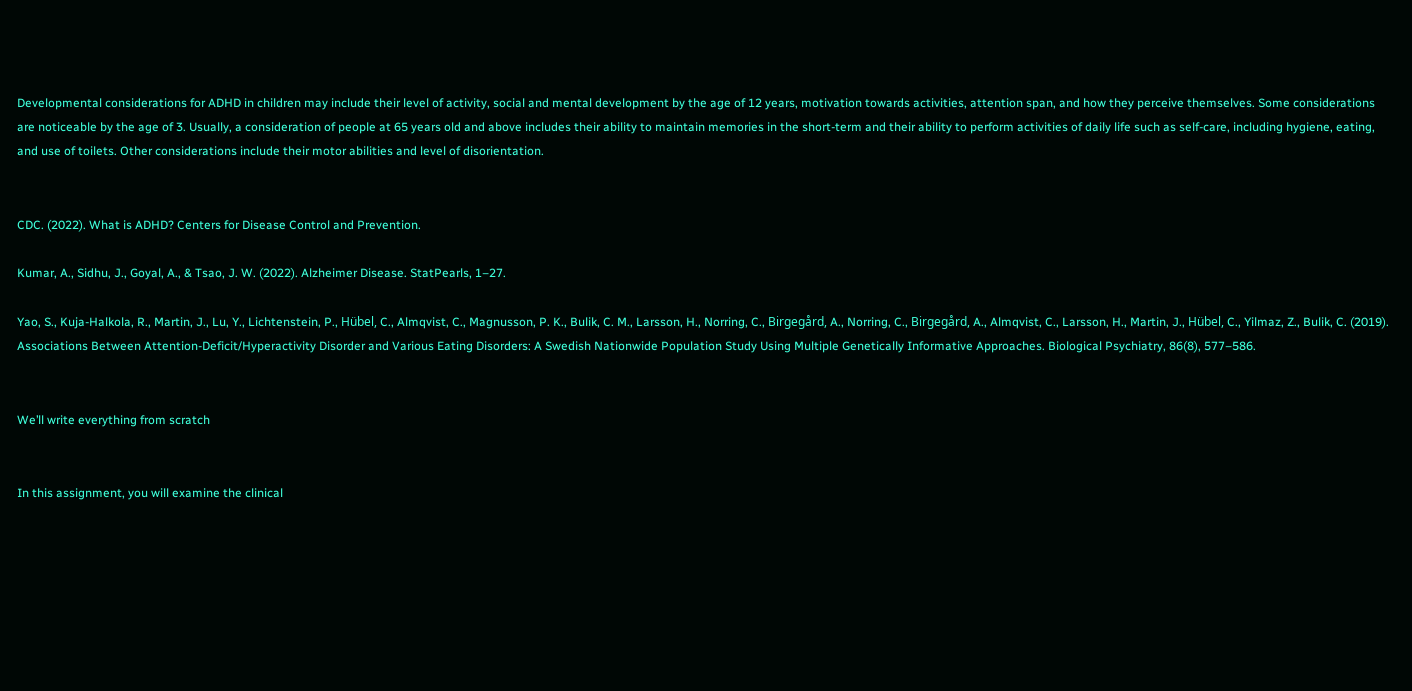Developmental considerations for ADHD in children may include their level of activity, social and mental development by the age of 12 years, motivation towards activities, attention span, and how they perceive themselves. Some considerations are noticeable by the age of 3. Usually, a consideration of people at 65 years old and above includes their ability to maintain memories in the short-term and their ability to perform activities of daily life such as self-care, including hygiene, eating, and use of toilets. Other considerations include their motor abilities and level of disorientation.


CDC. (2022). What is ADHD? Centers for Disease Control and Prevention.

Kumar, A., Sidhu, J., Goyal, A., & Tsao, J. W. (2022). Alzheimer Disease. StatPearls, 1–27.

Yao, S., Kuja-Halkola, R., Martin, J., Lu, Y., Lichtenstein, P., Hübel, C., Almqvist, C., Magnusson, P. K., Bulik, C. M., Larsson, H., Norring, C., Birgegård, A., Norring, C., Birgegård, A., Almqvist, C., Larsson, H., Martin, J., Hübel, C., Yilmaz, Z., Bulik, C. (2019). Associations Between Attention-Deficit/Hyperactivity Disorder and Various Eating Disorders: A Swedish Nationwide Population Study Using Multiple Genetically Informative Approaches. Biological Psychiatry, 86(8), 577–586.


We’ll write everything from scratch


In this assignment, you will examine the clinical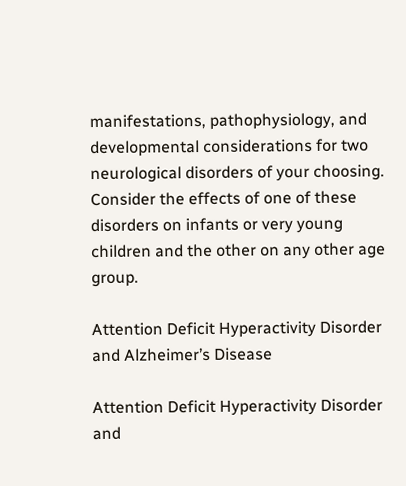manifestations, pathophysiology, and developmental considerations for two neurological disorders of your choosing. Consider the effects of one of these disorders on infants or very young children and the other on any other age group.

Attention Deficit Hyperactivity Disorder and Alzheimer’s Disease

Attention Deficit Hyperactivity Disorder and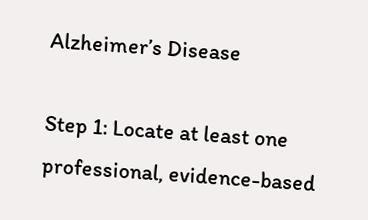Alzheimer’s Disease

Step 1: Locate at least one professional, evidence-based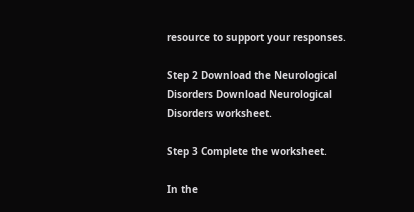resource to support your responses.

Step 2 Download the Neurological Disorders Download Neurological Disorders worksheet.

Step 3 Complete the worksheet.

In the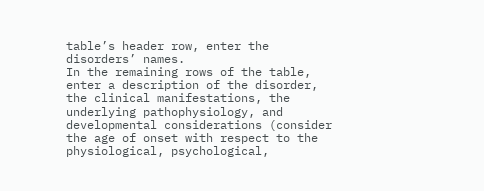table’s header row, enter the disorders’ names.
In the remaining rows of the table, enter a description of the disorder, the clinical manifestations, the underlying pathophysiology, and developmental considerations (consider the age of onset with respect to the physiological, psychological,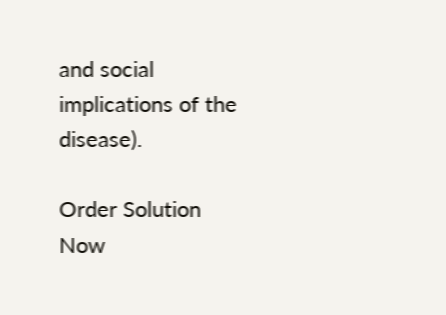and social implications of the disease).

Order Solution Now